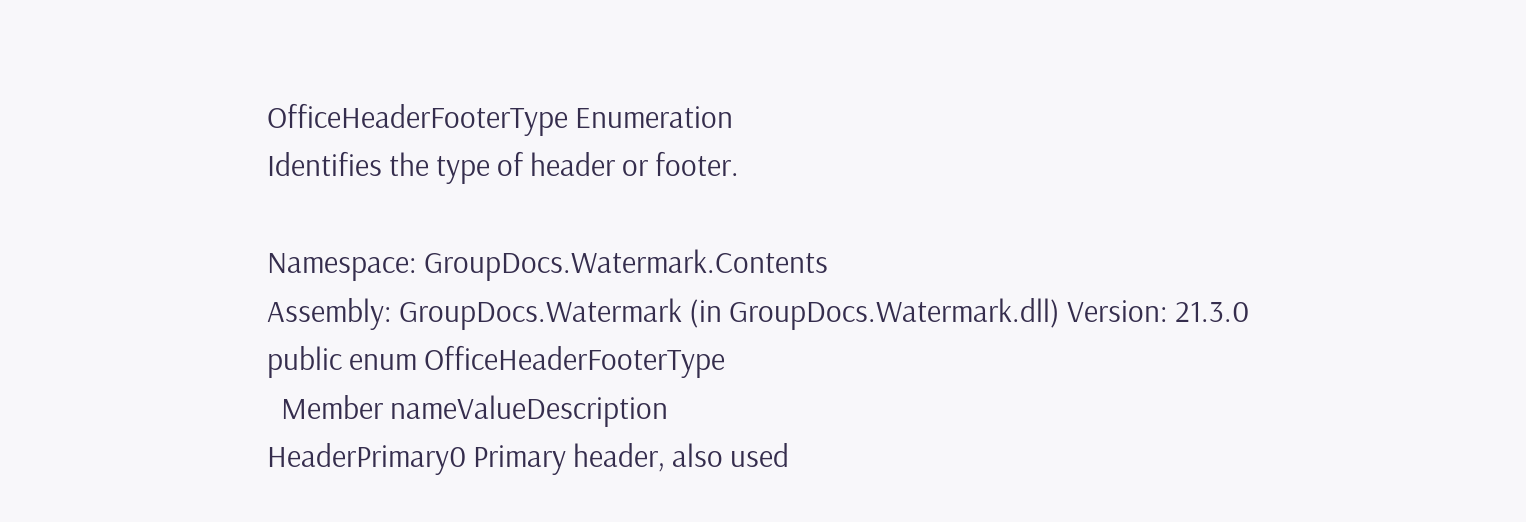OfficeHeaderFooterType Enumeration
Identifies the type of header or footer.

Namespace: GroupDocs.Watermark.Contents
Assembly: GroupDocs.Watermark (in GroupDocs.Watermark.dll) Version: 21.3.0
public enum OfficeHeaderFooterType
  Member nameValueDescription
HeaderPrimary0 Primary header, also used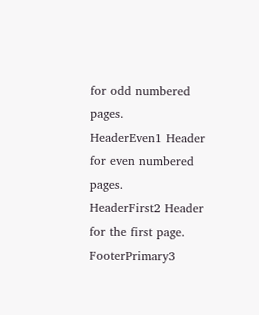for odd numbered pages.
HeaderEven1 Header for even numbered pages.
HeaderFirst2 Header for the first page.
FooterPrimary3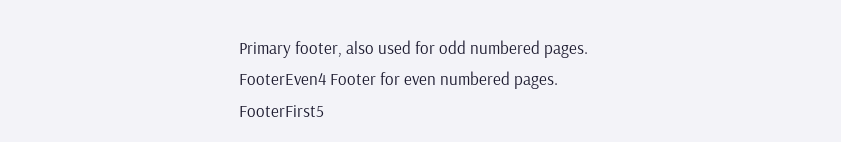Primary footer, also used for odd numbered pages.
FooterEven4 Footer for even numbered pages.
FooterFirst5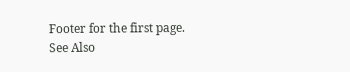Footer for the first page.
See Also